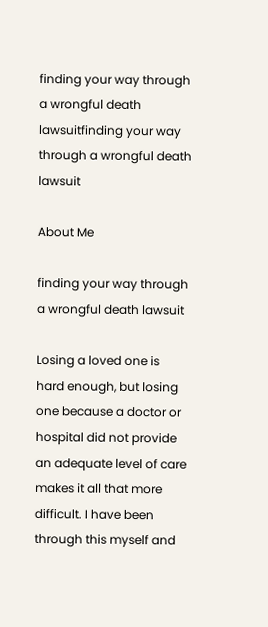finding your way through a wrongful death lawsuitfinding your way through a wrongful death lawsuit

About Me

finding your way through a wrongful death lawsuit

Losing a loved one is hard enough, but losing one because a doctor or hospital did not provide an adequate level of care makes it all that more difficult. I have been through this myself and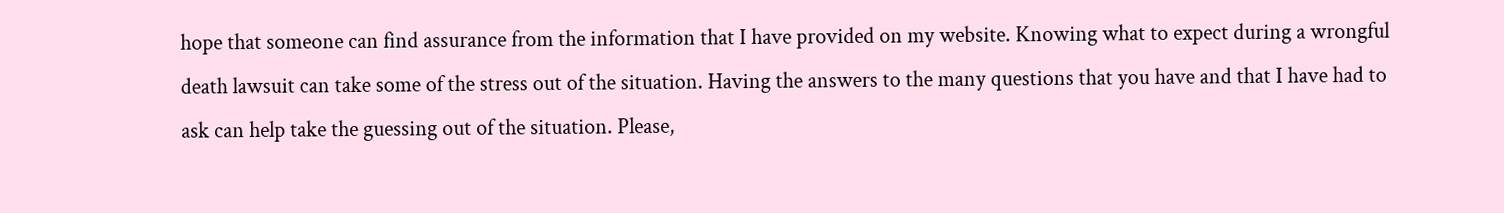hope that someone can find assurance from the information that I have provided on my website. Knowing what to expect during a wrongful death lawsuit can take some of the stress out of the situation. Having the answers to the many questions that you have and that I have had to ask can help take the guessing out of the situation. Please,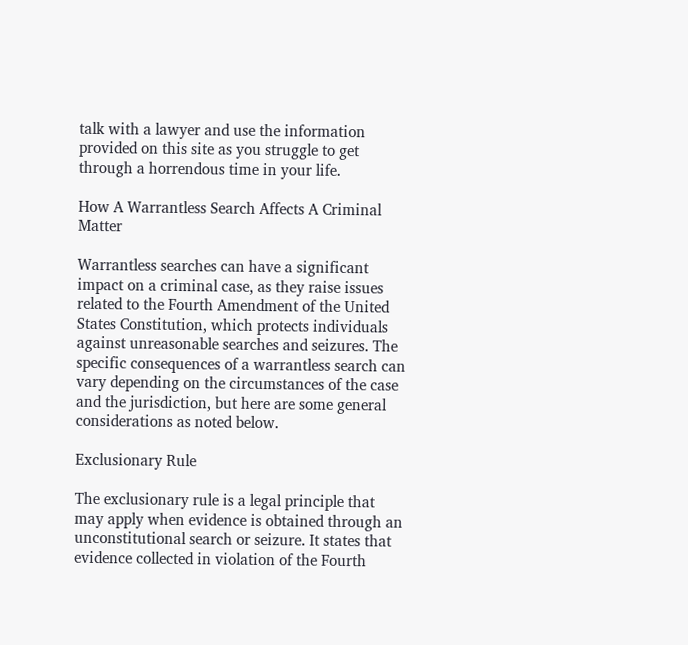talk with a lawyer and use the information provided on this site as you struggle to get through a horrendous time in your life.

How A Warrantless Search Affects A Criminal Matter

Warrantless searches can have a significant impact on a criminal case, as they raise issues related to the Fourth Amendment of the United States Constitution, which protects individuals against unreasonable searches and seizures. The specific consequences of a warrantless search can vary depending on the circumstances of the case and the jurisdiction, but here are some general considerations as noted below.

Exclusionary Rule

The exclusionary rule is a legal principle that may apply when evidence is obtained through an unconstitutional search or seizure. It states that evidence collected in violation of the Fourth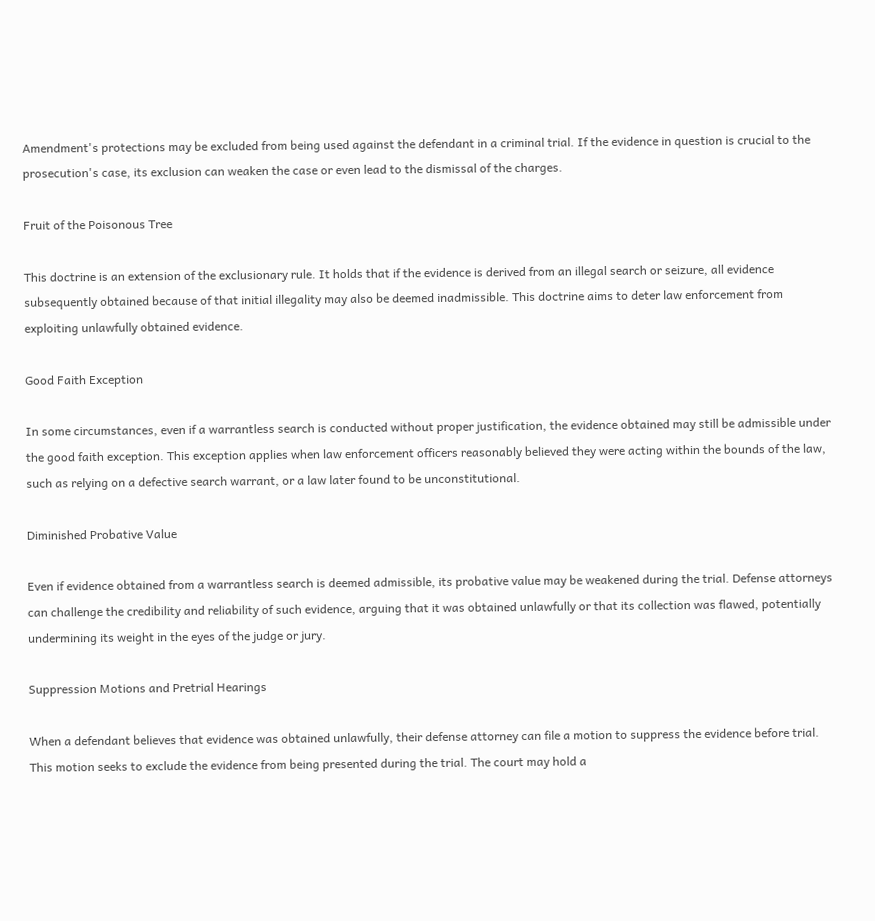Amendment's protections may be excluded from being used against the defendant in a criminal trial. If the evidence in question is crucial to the prosecution's case, its exclusion can weaken the case or even lead to the dismissal of the charges.

Fruit of the Poisonous Tree

This doctrine is an extension of the exclusionary rule. It holds that if the evidence is derived from an illegal search or seizure, all evidence subsequently obtained because of that initial illegality may also be deemed inadmissible. This doctrine aims to deter law enforcement from exploiting unlawfully obtained evidence.

Good Faith Exception

In some circumstances, even if a warrantless search is conducted without proper justification, the evidence obtained may still be admissible under the good faith exception. This exception applies when law enforcement officers reasonably believed they were acting within the bounds of the law, such as relying on a defective search warrant, or a law later found to be unconstitutional.

Diminished Probative Value

Even if evidence obtained from a warrantless search is deemed admissible, its probative value may be weakened during the trial. Defense attorneys can challenge the credibility and reliability of such evidence, arguing that it was obtained unlawfully or that its collection was flawed, potentially undermining its weight in the eyes of the judge or jury.

Suppression Motions and Pretrial Hearings

When a defendant believes that evidence was obtained unlawfully, their defense attorney can file a motion to suppress the evidence before trial. This motion seeks to exclude the evidence from being presented during the trial. The court may hold a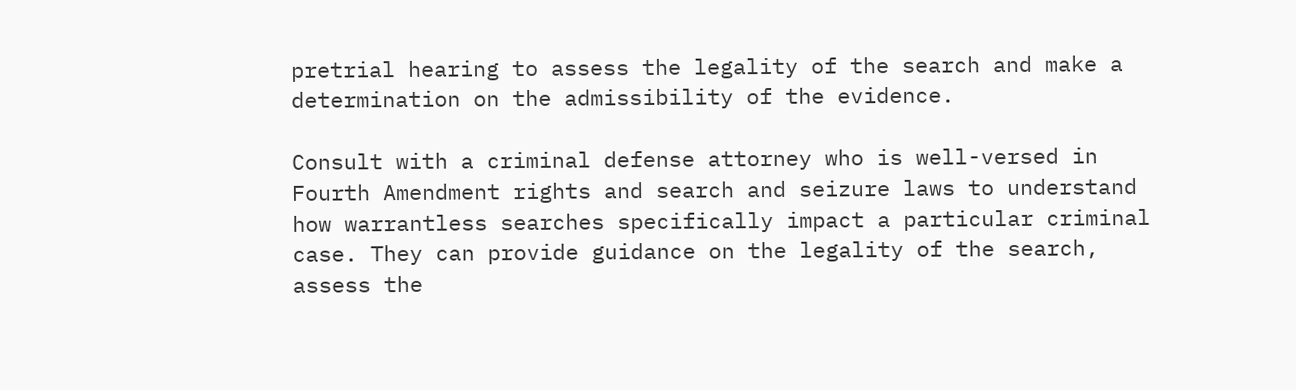pretrial hearing to assess the legality of the search and make a determination on the admissibility of the evidence.

Consult with a criminal defense attorney who is well-versed in Fourth Amendment rights and search and seizure laws to understand how warrantless searches specifically impact a particular criminal case. They can provide guidance on the legality of the search, assess the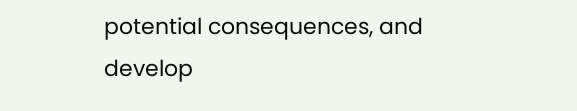potential consequences, and develop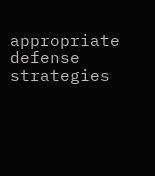appropriate defense strategies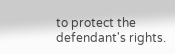to protect the defendant's rights.